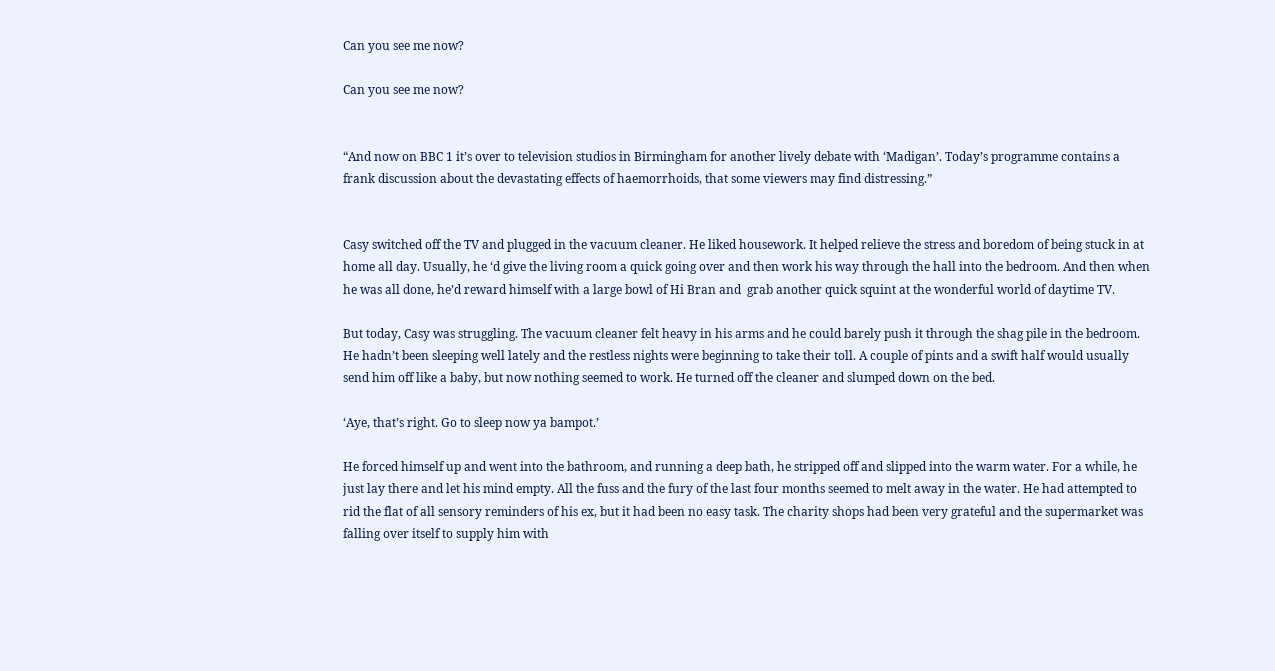Can you see me now?

Can you see me now?


“And now on BBC 1 it’s over to television studios in Birmingham for another lively debate with ‘Madigan’. Today’s programme contains a frank discussion about the devastating effects of haemorrhoids, that some viewers may find distressing.”


Casy switched off the TV and plugged in the vacuum cleaner. He liked housework. It helped relieve the stress and boredom of being stuck in at home all day. Usually, he ‘d give the living room a quick going over and then work his way through the hall into the bedroom. And then when he was all done, he’d reward himself with a large bowl of Hi Bran and  grab another quick squint at the wonderful world of daytime TV.

But today, Casy was struggling. The vacuum cleaner felt heavy in his arms and he could barely push it through the shag pile in the bedroom. He hadn’t been sleeping well lately and the restless nights were beginning to take their toll. A couple of pints and a swift half would usually send him off like a baby, but now nothing seemed to work. He turned off the cleaner and slumped down on the bed.

‘Aye, that’s right. Go to sleep now ya bampot.’

He forced himself up and went into the bathroom, and running a deep bath, he stripped off and slipped into the warm water. For a while, he just lay there and let his mind empty. All the fuss and the fury of the last four months seemed to melt away in the water. He had attempted to rid the flat of all sensory reminders of his ex, but it had been no easy task. The charity shops had been very grateful and the supermarket was falling over itself to supply him with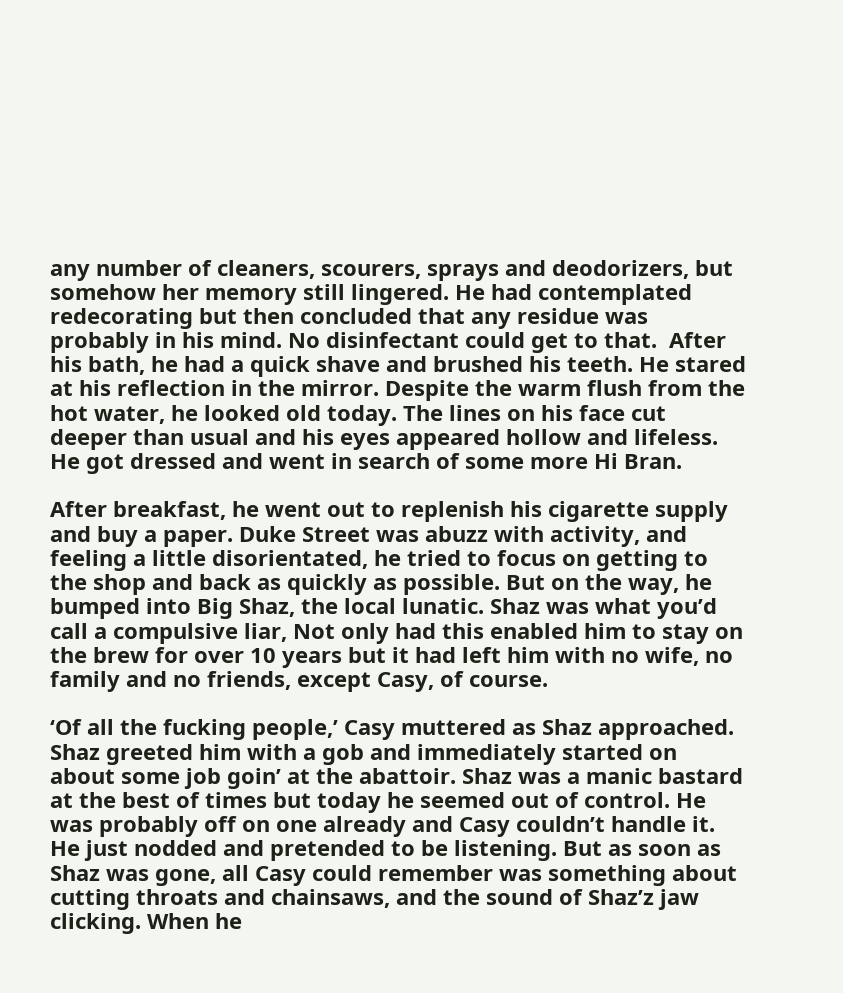any number of cleaners, scourers, sprays and deodorizers, but somehow her memory still lingered. He had contemplated redecorating but then concluded that any residue was probably in his mind. No disinfectant could get to that.  After his bath, he had a quick shave and brushed his teeth. He stared at his reflection in the mirror. Despite the warm flush from the hot water, he looked old today. The lines on his face cut deeper than usual and his eyes appeared hollow and lifeless. He got dressed and went in search of some more Hi Bran.

After breakfast, he went out to replenish his cigarette supply and buy a paper. Duke Street was abuzz with activity, and feeling a little disorientated, he tried to focus on getting to the shop and back as quickly as possible. But on the way, he bumped into Big Shaz, the local lunatic. Shaz was what you’d call a compulsive liar, Not only had this enabled him to stay on the brew for over 10 years but it had left him with no wife, no family and no friends, except Casy, of course.

‘Of all the fucking people,’ Casy muttered as Shaz approached. Shaz greeted him with a gob and immediately started on about some job goin’ at the abattoir. Shaz was a manic bastard at the best of times but today he seemed out of control. He was probably off on one already and Casy couldn’t handle it. He just nodded and pretended to be listening. But as soon as Shaz was gone, all Casy could remember was something about cutting throats and chainsaws, and the sound of Shaz’z jaw clicking. When he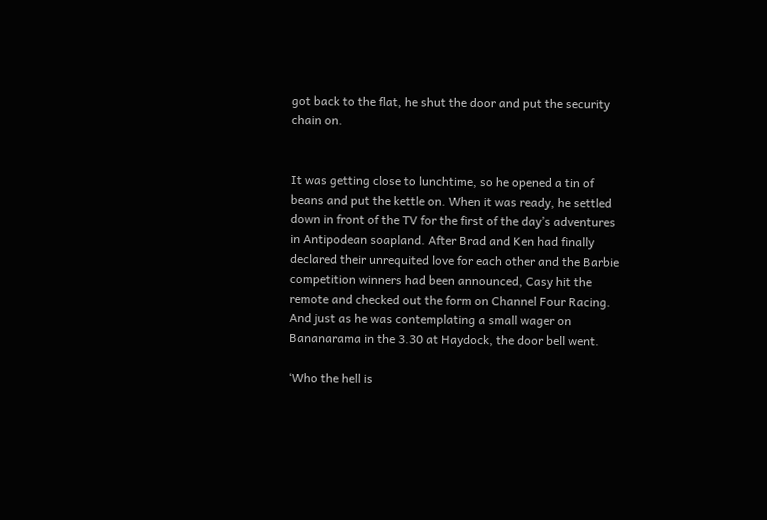got back to the flat, he shut the door and put the security chain on.


It was getting close to lunchtime, so he opened a tin of beans and put the kettle on. When it was ready, he settled down in front of the TV for the first of the day’s adventures in Antipodean soapland. After Brad and Ken had finally declared their unrequited love for each other and the Barbie competition winners had been announced, Casy hit the remote and checked out the form on Channel Four Racing. And just as he was contemplating a small wager on Bananarama in the 3.30 at Haydock, the door bell went.

‘Who the hell is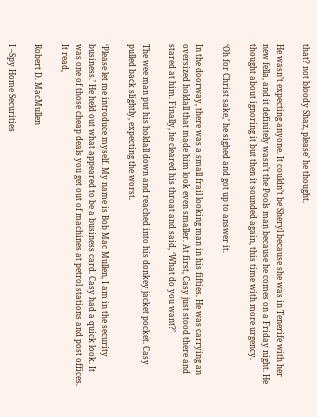that? not bloody Shaz, please’ he thought.

He wasn’t expecting anyone. It couldn’t be Sheryl because she was in Tenerife with her new fella, and it definitely wasn’t the Pools man because he comes on a Friday night. He thought about ignoring it but then it sounded again, this time with more urgency.

‘Oh for Christ sake,’ he sighed and got up to answer it.

In the doorway, there was a small frail looking man in his fifties. He was carrying an oversized holdall that made him look even smaller. At first, Casy just stood there and stared at him. Finally, he cleared his throat and said, ‘What do you want?’

The wee man put his holdall down and reached into his donkey jacket pocket. Casy pulled back slightly, expecting the worst.

‘Please let me introduce myself. My name is Bob Mac Mullen, I am in the security business.’ He held out what appeared to be a business card. Casy had a quick look. It was one of those cheap deals you get out of machines at petrol stations and post offices. It read,

Robert D. MacMullen

I –Spy Home Securities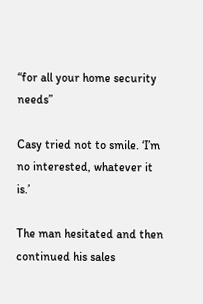“for all your home security needs”

Casy tried not to smile. ‘I’m no interested, whatever it is.’

The man hesitated and then continued his sales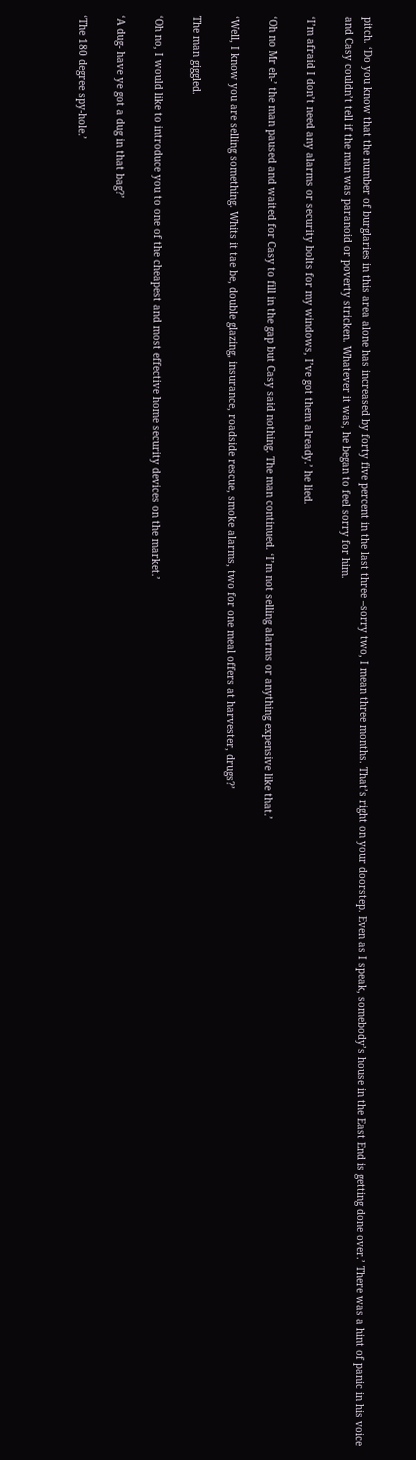pitch. ‘Do you know that the number of burglaries in this area alone has increased by forty five percent in the last three –sorry two, I mean three months. That’s right on your doorstep. Even as I speak, somebody’s house in the East End is getting done over.’ There was a hint of panic in his voice and Casy couldn’t tell if the man was paranoid or poverty stricken. Whatever it was, he began to feel sorry for him.

‘I’m afraid I don’t need any alarms or security bolts for my windows, I’ve got them already.’ he lied.

‘Oh no Mr eh-’ the man paused and waited for Casy to fill in the gap but Casy said nothing. The man continued. ‘I’m not selling alarms or anything expensive like that.’

‘Well, I know you are selling something. Whits it tae be, double glazing, insurance, roadside rescue, smoke alarms, two for one meal offers at harvester, drugs?’

The man giggled.

‘Oh no, I would like to introduce you to one of the cheapest and most effective home security devices on the market.’

‘A dug- have ye got a dug in that bag?’

‘The 180 degree spy-hole.’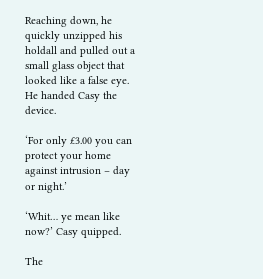Reaching down, he quickly unzipped his holdall and pulled out a small glass object that looked like a false eye. He handed Casy the device.

‘For only £3.00 you can protect your home against intrusion – day or night.’

‘Whit… ye mean like now?’ Casy quipped.

The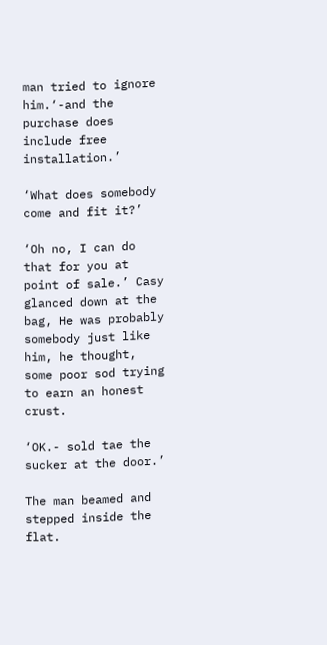man tried to ignore him.‘-and the purchase does  include free installation.’

‘What does somebody come and fit it?’

‘Oh no, I can do that for you at point of sale.’ Casy glanced down at the bag, He was probably somebody just like him, he thought, some poor sod trying to earn an honest crust.

‘OK.- sold tae the sucker at the door.’

The man beamed and stepped inside the flat.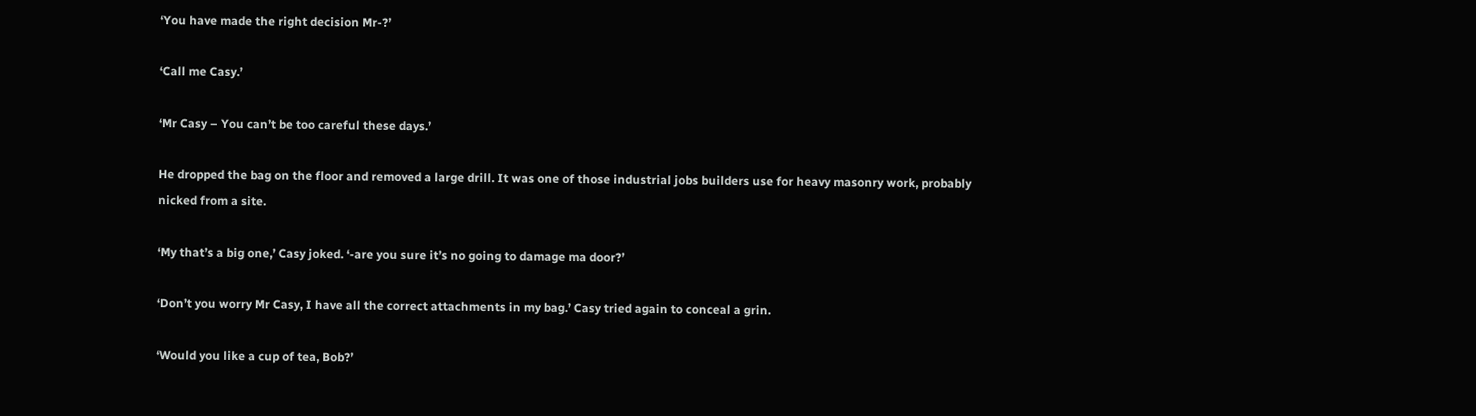‘You have made the right decision Mr-?’

‘Call me Casy.’

‘Mr Casy – You can’t be too careful these days.’

He dropped the bag on the floor and removed a large drill. It was one of those industrial jobs builders use for heavy masonry work, probably nicked from a site.

‘My that’s a big one,’ Casy joked. ‘-are you sure it’s no going to damage ma door?’

‘Don’t you worry Mr Casy, I have all the correct attachments in my bag.’ Casy tried again to conceal a grin.

‘Would you like a cup of tea, Bob?’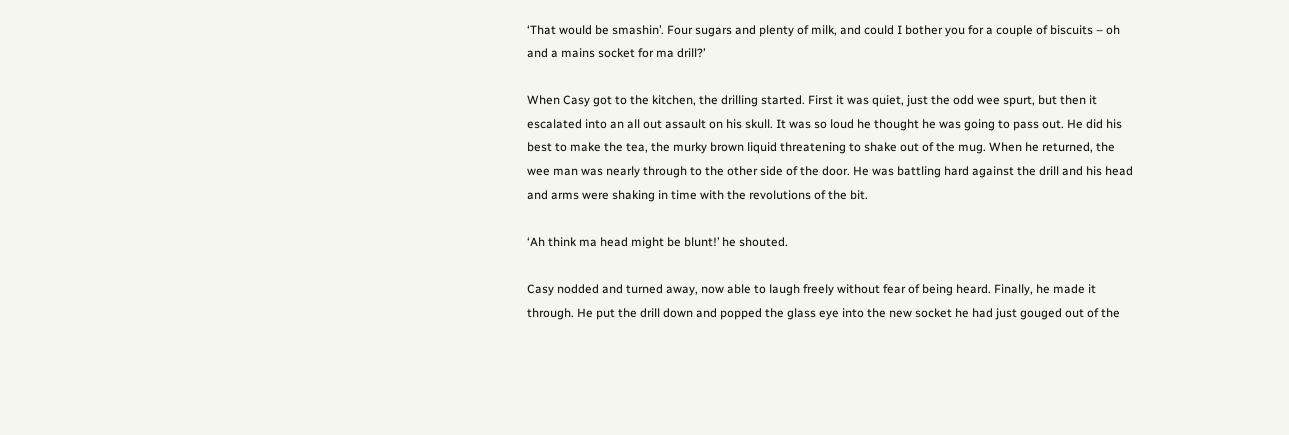‘That would be smashin’. Four sugars and plenty of milk, and could I bother you for a couple of biscuits – oh and a mains socket for ma drill?’

When Casy got to the kitchen, the drilling started. First it was quiet, just the odd wee spurt, but then it escalated into an all out assault on his skull. It was so loud he thought he was going to pass out. He did his best to make the tea, the murky brown liquid threatening to shake out of the mug. When he returned, the wee man was nearly through to the other side of the door. He was battling hard against the drill and his head and arms were shaking in time with the revolutions of the bit.

‘Ah think ma head might be blunt!’ he shouted.

Casy nodded and turned away, now able to laugh freely without fear of being heard. Finally, he made it through. He put the drill down and popped the glass eye into the new socket he had just gouged out of the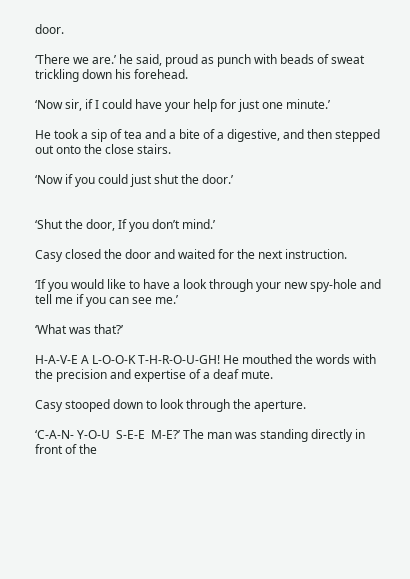door.

‘There we are.’ he said, proud as punch with beads of sweat trickling down his forehead.

‘Now sir, if I could have your help for just one minute.’

He took a sip of tea and a bite of a digestive, and then stepped out onto the close stairs.

‘Now if you could just shut the door.’


‘Shut the door, If you don’t mind.’

Casy closed the door and waited for the next instruction.

‘If you would like to have a look through your new spy-hole and tell me if you can see me.’

‘What was that?’

H-A-V-E A L-O-O-K T-H-R-O-U-GH! He mouthed the words with the precision and expertise of a deaf mute.

Casy stooped down to look through the aperture.

‘C-A-N- Y-O-U  S-E-E  M-E?’ The man was standing directly in front of the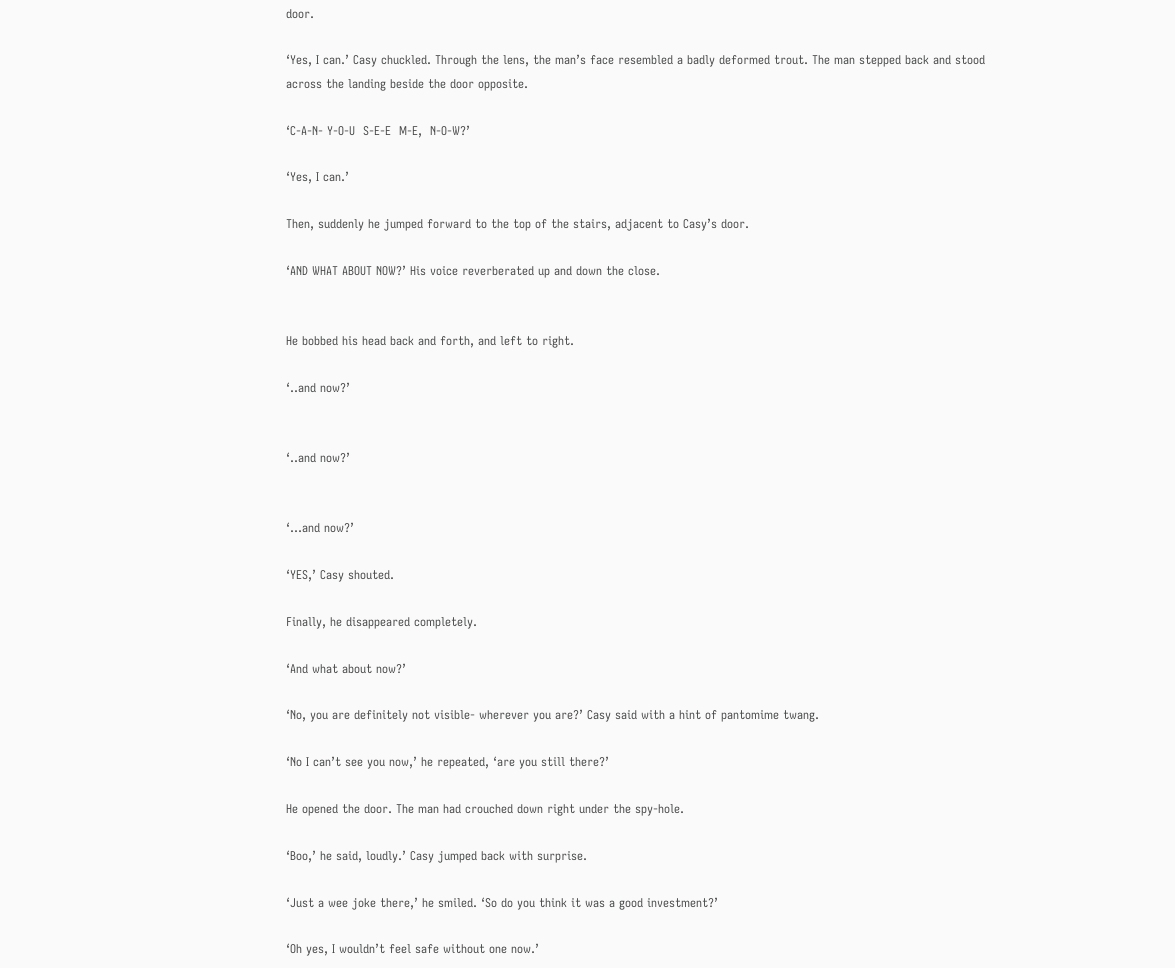door.

‘Yes, I can.’ Casy chuckled. Through the lens, the man’s face resembled a badly deformed trout. The man stepped back and stood across the landing beside the door opposite.

‘C-A-N- Y-O-U  S-E-E  M-E,  N-O-W?’

‘Yes, I can.’

Then, suddenly he jumped forward to the top of the stairs, adjacent to Casy’s door.

‘AND WHAT ABOUT NOW?’ His voice reverberated up and down the close.


He bobbed his head back and forth, and left to right.

‘..and now?’


‘..and now?’


‘…and now?’

‘YES,’ Casy shouted.

Finally, he disappeared completely.

‘And what about now?’

‘No, you are definitely not visible- wherever you are?’ Casy said with a hint of pantomime twang.

‘No I can’t see you now,’ he repeated, ‘are you still there?’

He opened the door. The man had crouched down right under the spy-hole.

‘Boo,’ he said, loudly.’ Casy jumped back with surprise.

‘Just a wee joke there,’ he smiled. ‘So do you think it was a good investment?’

‘Oh yes, I wouldn’t feel safe without one now.’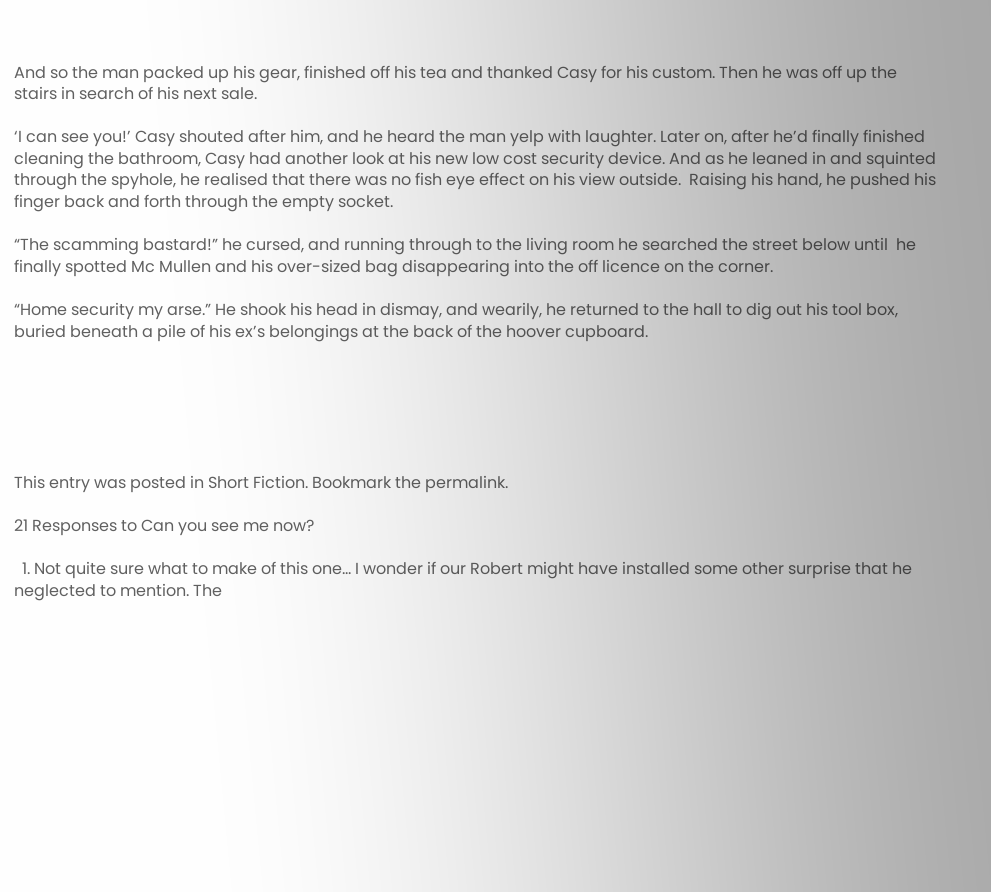And so the man packed up his gear, finished off his tea and thanked Casy for his custom. Then he was off up the stairs in search of his next sale.

‘I can see you!’ Casy shouted after him, and he heard the man yelp with laughter. Later on, after he’d finally finished cleaning the bathroom, Casy had another look at his new low cost security device. And as he leaned in and squinted through the spyhole, he realised that there was no fish eye effect on his view outside.  Raising his hand, he pushed his finger back and forth through the empty socket.

“The scamming bastard!” he cursed, and running through to the living room he searched the street below until  he finally spotted Mc Mullen and his over-sized bag disappearing into the off licence on the corner.

“Home security my arse.” He shook his head in dismay, and wearily, he returned to the hall to dig out his tool box, buried beneath a pile of his ex’s belongings at the back of the hoover cupboard.






This entry was posted in Short Fiction. Bookmark the permalink.

21 Responses to Can you see me now?

  1. Not quite sure what to make of this one… I wonder if our Robert might have installed some other surprise that he neglected to mention. The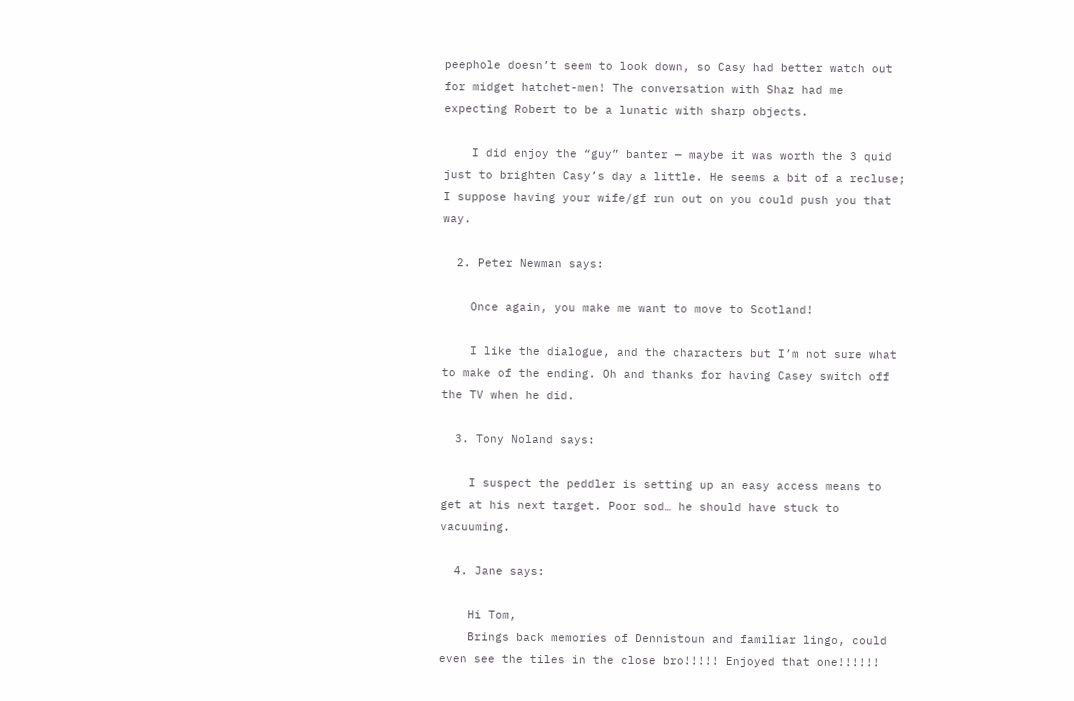peephole doesn’t seem to look down, so Casy had better watch out for midget hatchet-men! The conversation with Shaz had me expecting Robert to be a lunatic with sharp objects.

    I did enjoy the “guy” banter — maybe it was worth the 3 quid just to brighten Casy’s day a little. He seems a bit of a recluse; I suppose having your wife/gf run out on you could push you that way.

  2. Peter Newman says:

    Once again, you make me want to move to Scotland!

    I like the dialogue, and the characters but I’m not sure what to make of the ending. Oh and thanks for having Casey switch off the TV when he did.

  3. Tony Noland says:

    I suspect the peddler is setting up an easy access means to get at his next target. Poor sod… he should have stuck to vacuuming.

  4. Jane says:

    Hi Tom,
    Brings back memories of Dennistoun and familiar lingo, could even see the tiles in the close bro!!!!! Enjoyed that one!!!!!!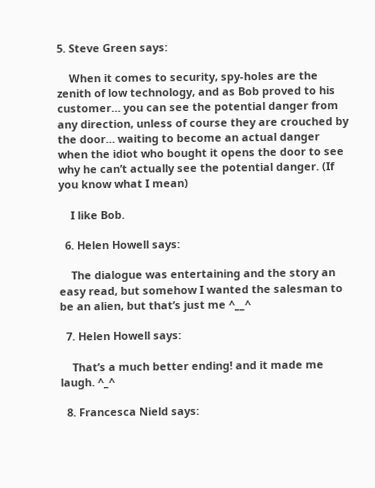5. Steve Green says:

    When it comes to security, spy-holes are the zenith of low technology, and as Bob proved to his customer… you can see the potential danger from any direction, unless of course they are crouched by the door… waiting to become an actual danger when the idiot who bought it opens the door to see why he can’t actually see the potential danger. (If you know what I mean)

    I like Bob.

  6. Helen Howell says:

    The dialogue was entertaining and the story an easy read, but somehow I wanted the salesman to be an alien, but that’s just me ^__^

  7. Helen Howell says:

    That’s a much better ending! and it made me laugh. ^_^

  8. Francesca Nield says: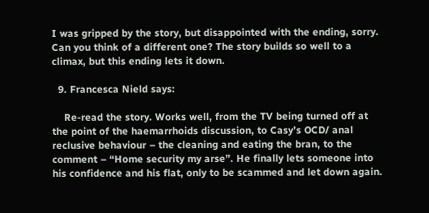I was gripped by the story, but disappointed with the ending, sorry. Can you think of a different one? The story builds so well to a climax, but this ending lets it down.

  9. Francesca Nield says:

    Re-read the story. Works well, from the TV being turned off at the point of the haemarrhoids discussion, to Casy’s OCD/ anal reclusive behaviour – the cleaning and eating the bran, to the comment – “Home security my arse”. He finally lets someone into his confidence and his flat, only to be scammed and let down again.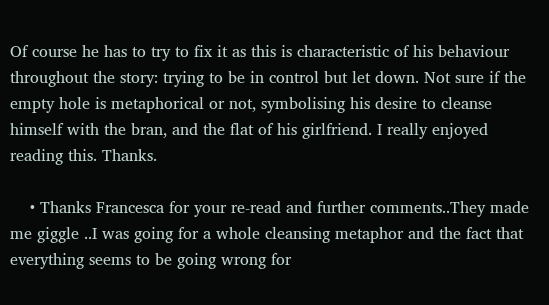Of course he has to try to fix it as this is characteristic of his behaviour throughout the story: trying to be in control but let down. Not sure if the empty hole is metaphorical or not, symbolising his desire to cleanse himself with the bran, and the flat of his girlfriend. I really enjoyed reading this. Thanks.

    • Thanks Francesca for your re-read and further comments..They made me giggle ..I was going for a whole cleansing metaphor and the fact that everything seems to be going wrong for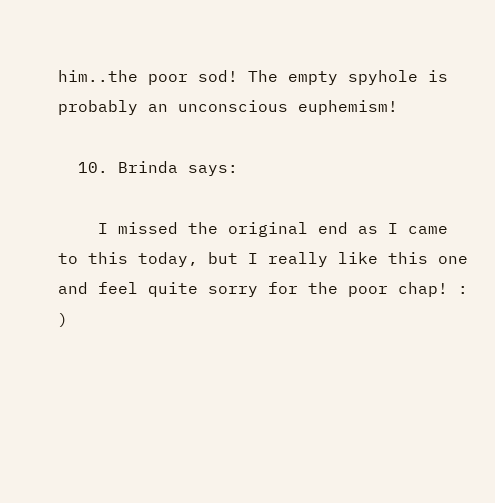him..the poor sod! The empty spyhole is probably an unconscious euphemism!

  10. Brinda says:

    I missed the original end as I came to this today, but I really like this one and feel quite sorry for the poor chap! : )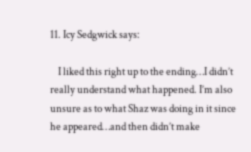11. Icy Sedgwick says:

    I liked this right up to the ending…I didn’t really understand what happened. I’m also unsure as to what Shaz was doing in it since he appeared…and then didn’t make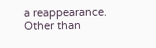a reappearance. Other than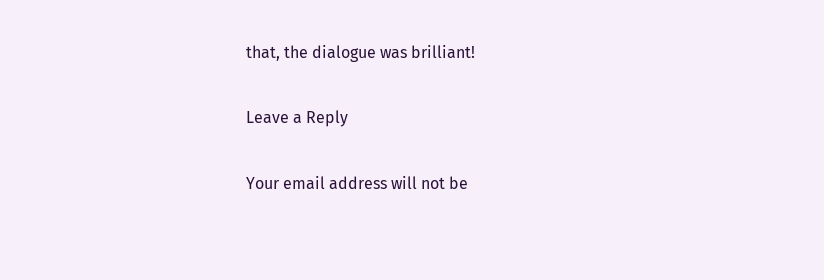that, the dialogue was brilliant!

Leave a Reply

Your email address will not be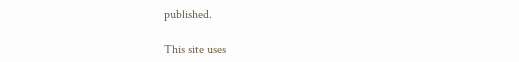published.

This site uses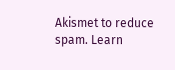Akismet to reduce spam. Learn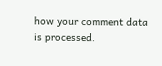how your comment data is processed.